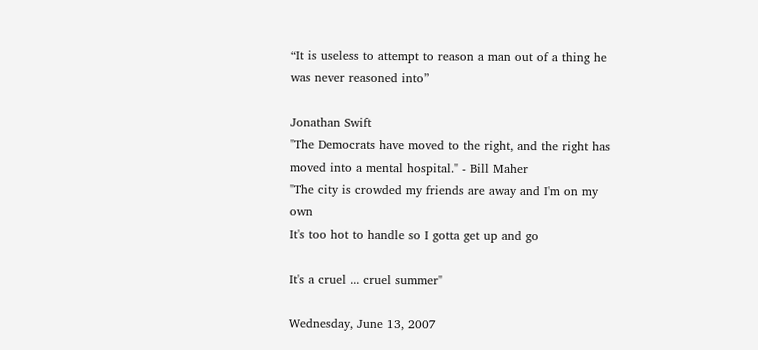“It is useless to attempt to reason a man out of a thing he was never reasoned into”

Jonathan Swift
"The Democrats have moved to the right, and the right has moved into a mental hospital." - Bill Maher
"The city is crowded my friends are away and I'm on my own
It's too hot to handle so I gotta get up and go

It's a cruel ... cruel summer"

Wednesday, June 13, 2007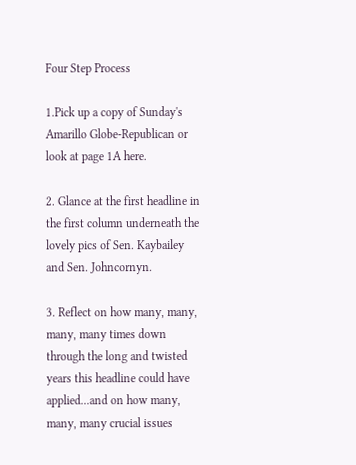Four Step Process

1.Pick up a copy of Sunday's Amarillo Globe-Republican or look at page 1A here.

2. Glance at the first headline in the first column underneath the lovely pics of Sen. Kaybailey and Sen. Johncornyn.

3. Reflect on how many, many, many, many times down through the long and twisted years this headline could have applied...and on how many, many, many crucial issues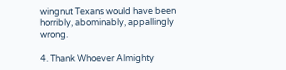wingnut Texans would have been horribly, abominably, appallingly wrong.

4. Thank Whoever Almighty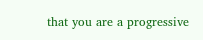that you are a progressive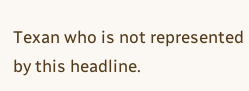Texan who is not represented by this headline.